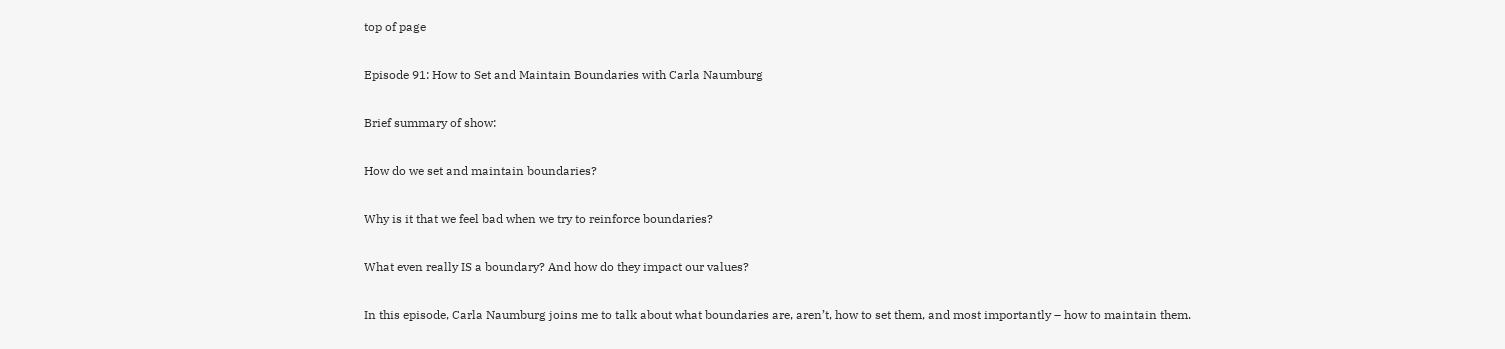top of page

Episode 91: How to Set and Maintain Boundaries with Carla Naumburg

Brief summary of show:

How do we set and maintain boundaries?

Why is it that we feel bad when we try to reinforce boundaries?

What even really IS a boundary? And how do they impact our values?

In this episode, Carla Naumburg joins me to talk about what boundaries are, aren’t, how to set them, and most importantly – how to maintain them.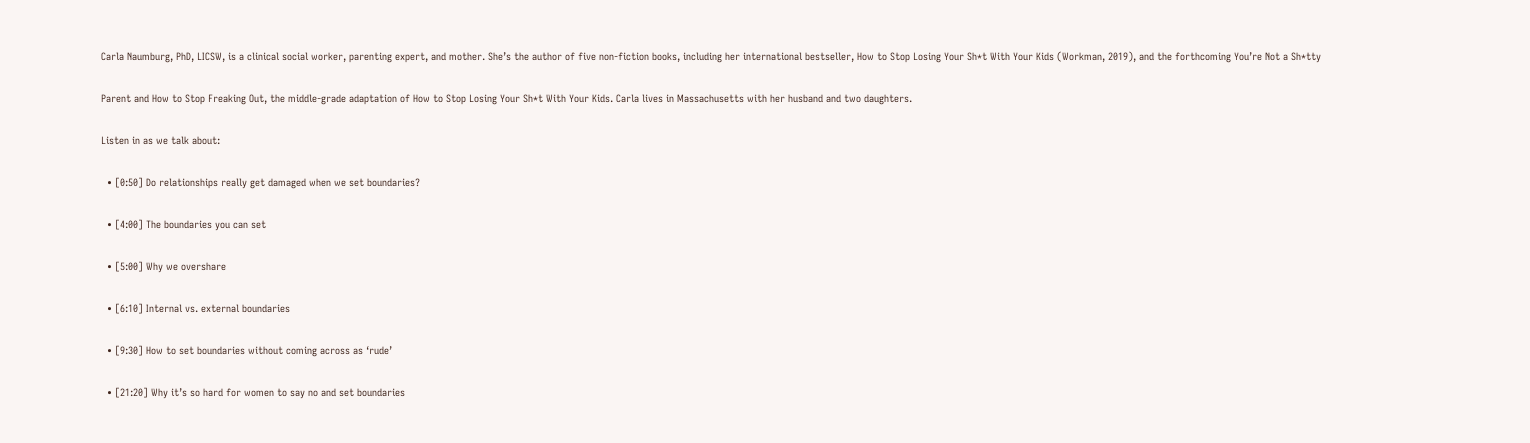Carla Naumburg, PhD, LICSW, is a clinical social worker, parenting expert, and mother. She’s the author of five non-fiction books, including her international bestseller, How to Stop Losing Your Sh*t With Your Kids (Workman, 2019), and the forthcoming You’re Not a Sh*tty

Parent and How to Stop Freaking Out, the middle-grade adaptation of How to Stop Losing Your Sh*t With Your Kids. Carla lives in Massachusetts with her husband and two daughters.

Listen in as we talk about:

  • [0:50] Do relationships really get damaged when we set boundaries?

  • [4:00] The boundaries you can set

  • [5:00] Why we overshare

  • [6:10] Internal vs. external boundaries

  • [9:30] How to set boundaries without coming across as ‘rude’

  • [21:20] Why it’s so hard for women to say no and set boundaries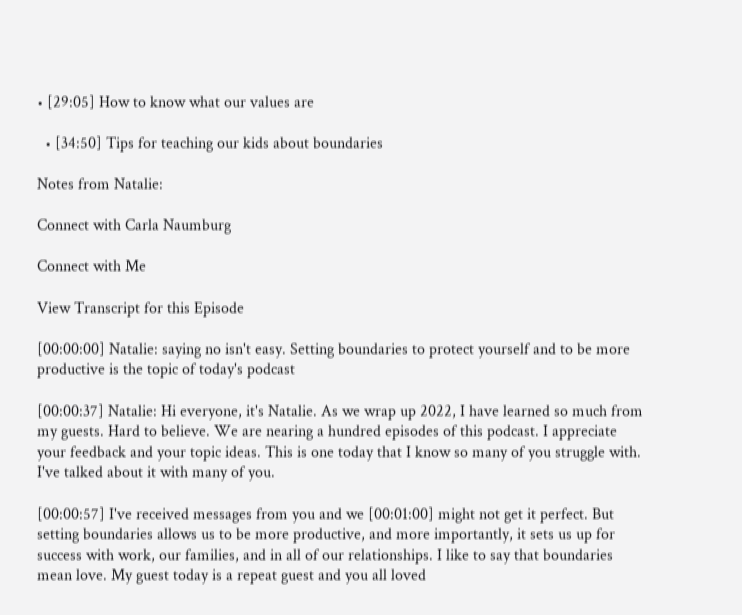• [29:05] How to know what our values are

  • [34:50] Tips for teaching our kids about boundaries

Notes from Natalie:

Connect with Carla Naumburg

Connect with Me

View Transcript for this Episode

[00:00:00] Natalie: saying no isn't easy. Setting boundaries to protect yourself and to be more productive is the topic of today's podcast

[00:00:37] Natalie: Hi everyone, it's Natalie. As we wrap up 2022, I have learned so much from my guests. Hard to believe. We are nearing a hundred episodes of this podcast. I appreciate your feedback and your topic ideas. This is one today that I know so many of you struggle with. I've talked about it with many of you.

[00:00:57] I've received messages from you and we [00:01:00] might not get it perfect. But setting boundaries allows us to be more productive, and more importantly, it sets us up for success with work, our families, and in all of our relationships. I like to say that boundaries mean love. My guest today is a repeat guest and you all loved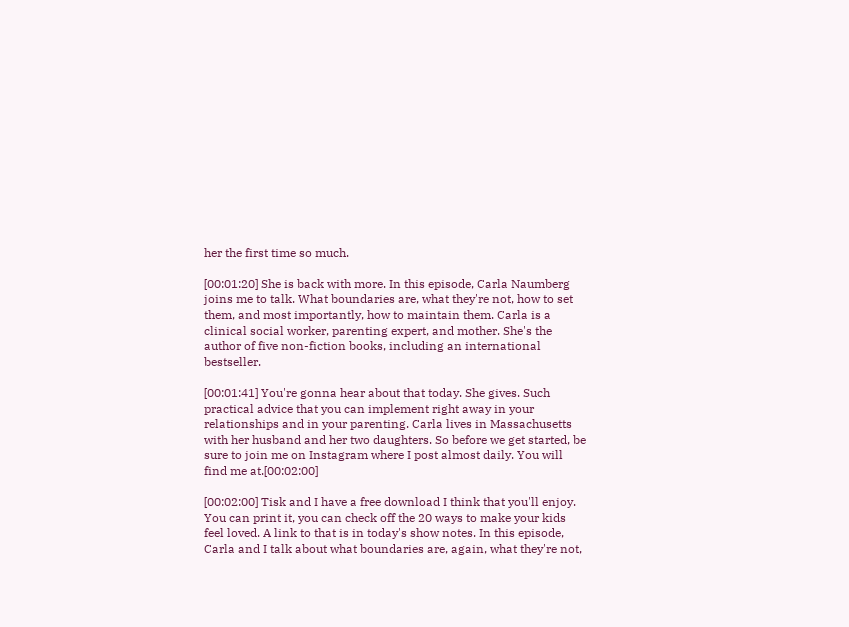her the first time so much.

[00:01:20] She is back with more. In this episode, Carla Naumberg joins me to talk. What boundaries are, what they're not, how to set them, and most importantly, how to maintain them. Carla is a clinical social worker, parenting expert, and mother. She's the author of five non-fiction books, including an international bestseller.

[00:01:41] You're gonna hear about that today. She gives. Such practical advice that you can implement right away in your relationships and in your parenting. Carla lives in Massachusetts with her husband and her two daughters. So before we get started, be sure to join me on Instagram where I post almost daily. You will find me at.[00:02:00]

[00:02:00] Tisk and I have a free download I think that you'll enjoy. You can print it, you can check off the 20 ways to make your kids feel loved. A link to that is in today's show notes. In this episode, Carla and I talk about what boundaries are, again, what they're not,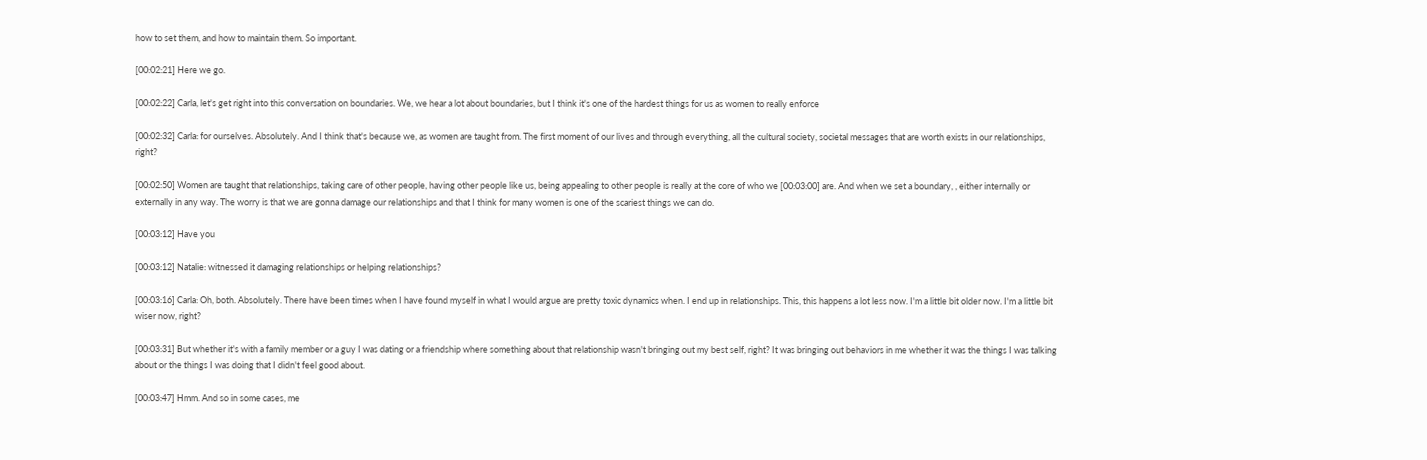how to set them, and how to maintain them. So important.

[00:02:21] Here we go.

[00:02:22] Carla, let's get right into this conversation on boundaries. We, we hear a lot about boundaries, but I think it's one of the hardest things for us as women to really enforce

[00:02:32] Carla: for ourselves. Absolutely. And I think that's because we, as women are taught from. The first moment of our lives and through everything, all the cultural society, societal messages that are worth exists in our relationships, right?

[00:02:50] Women are taught that relationships, taking care of other people, having other people like us, being appealing to other people is really at the core of who we [00:03:00] are. And when we set a boundary, , either internally or externally in any way. The worry is that we are gonna damage our relationships and that I think for many women is one of the scariest things we can do.

[00:03:12] Have you

[00:03:12] Natalie: witnessed it damaging relationships or helping relationships?

[00:03:16] Carla: Oh, both. Absolutely. There have been times when I have found myself in what I would argue are pretty toxic dynamics when. I end up in relationships. This, this happens a lot less now. I'm a little bit older now. I'm a little bit wiser now, right?

[00:03:31] But whether it's with a family member or a guy I was dating or a friendship where something about that relationship wasn't bringing out my best self, right? It was bringing out behaviors in me whether it was the things I was talking about or the things I was doing that I didn't feel good about.

[00:03:47] Hmm. And so in some cases, me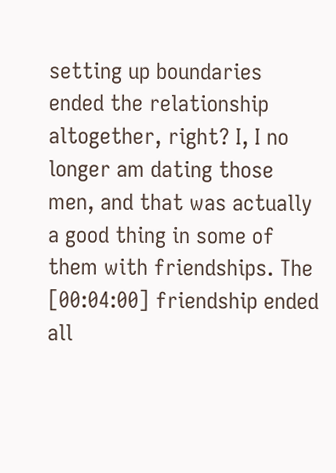setting up boundaries ended the relationship altogether, right? I, I no longer am dating those men, and that was actually a good thing in some of them with friendships. The [00:04:00] friendship ended all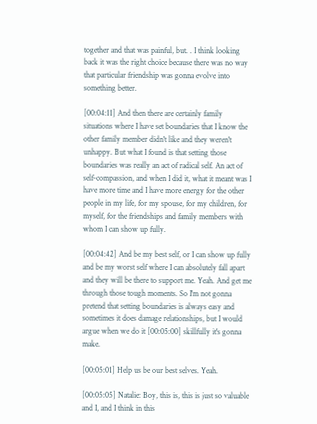together and that was painful, but. . I think looking back it was the right choice because there was no way that particular friendship was gonna evolve into something better.

[00:04:11] And then there are certainly family situations where I have set boundaries that I know the other family member didn't like and they weren't unhappy. But what I found is that setting those boundaries was really an act of radical self. An act of self-compassion, and when I did it, what it meant was I have more time and I have more energy for the other people in my life, for my spouse, for my children, for myself, for the friendships and family members with whom I can show up fully.

[00:04:42] And be my best self, or I can show up fully and be my worst self where I can absolutely fall apart and they will be there to support me. Yeah. And get me through those tough moments. So I'm not gonna pretend that setting boundaries is always easy and sometimes it does damage relationships, but I would argue when we do it [00:05:00] skillfully it's gonna make.

[00:05:01] Help us be our best selves. Yeah.

[00:05:05] Natalie: Boy, this is, this is just so valuable and I, and I think in this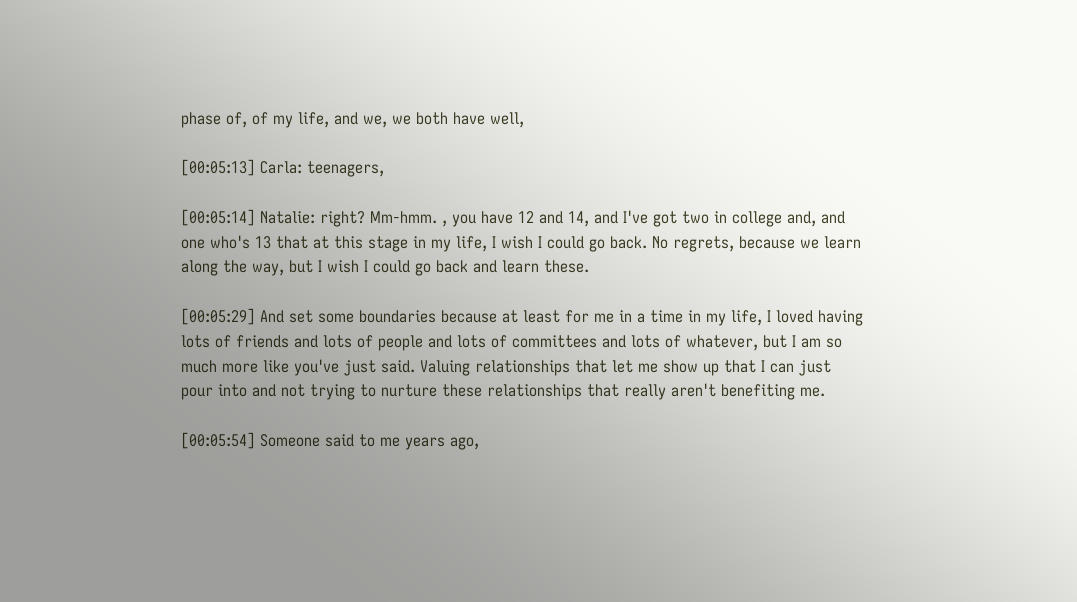phase of, of my life, and we, we both have well,

[00:05:13] Carla: teenagers,

[00:05:14] Natalie: right? Mm-hmm. , you have 12 and 14, and I've got two in college and, and one who's 13 that at this stage in my life, I wish I could go back. No regrets, because we learn along the way, but I wish I could go back and learn these.

[00:05:29] And set some boundaries because at least for me in a time in my life, I loved having lots of friends and lots of people and lots of committees and lots of whatever, but I am so much more like you've just said. Valuing relationships that let me show up that I can just pour into and not trying to nurture these relationships that really aren't benefiting me.

[00:05:54] Someone said to me years ago,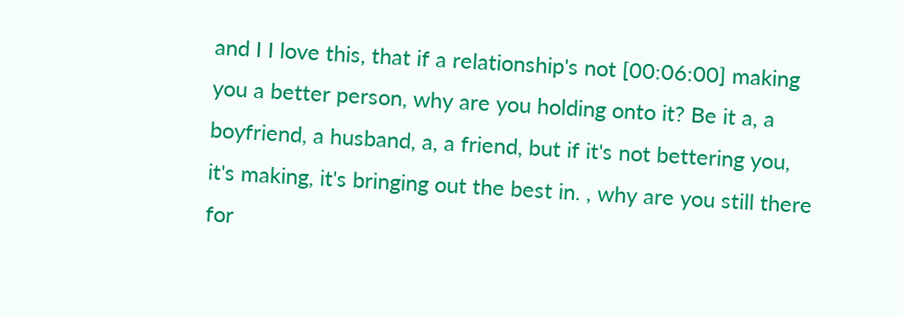and I I love this, that if a relationship's not [00:06:00] making you a better person, why are you holding onto it? Be it a, a boyfriend, a husband, a, a friend, but if it's not bettering you, it's making, it's bringing out the best in. , why are you still there for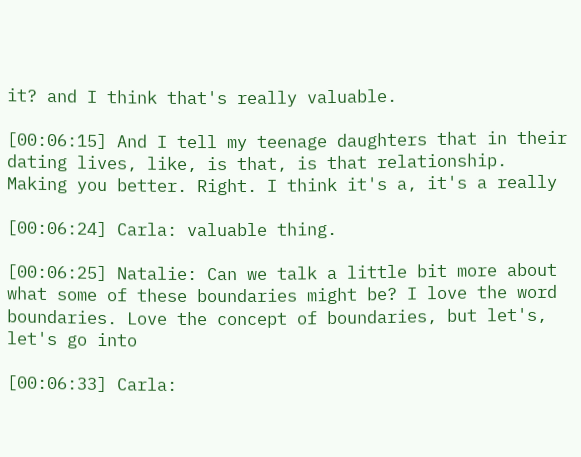it? and I think that's really valuable.

[00:06:15] And I tell my teenage daughters that in their dating lives, like, is that, is that relationship. Making you better. Right. I think it's a, it's a really

[00:06:24] Carla: valuable thing.

[00:06:25] Natalie: Can we talk a little bit more about what some of these boundaries might be? I love the word boundaries. Love the concept of boundaries, but let's, let's go into

[00:06:33] Carla: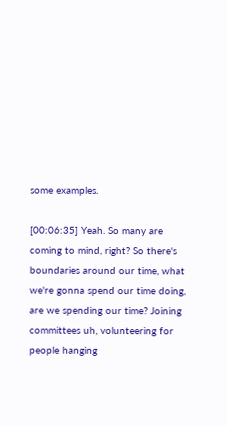some examples.

[00:06:35] Yeah. So many are coming to mind, right? So there's boundaries around our time, what we're gonna spend our time doing, are we spending our time? Joining committees uh, volunteering for people hanging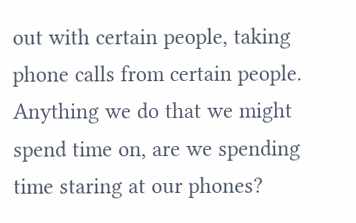out with certain people, taking phone calls from certain people. Anything we do that we might spend time on, are we spending time staring at our phones?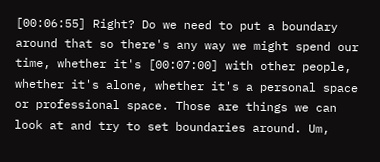[00:06:55] Right? Do we need to put a boundary around that so there's any way we might spend our time, whether it's [00:07:00] with other people, whether it's alone, whether it's a personal space or professional space. Those are things we can look at and try to set boundaries around. Um,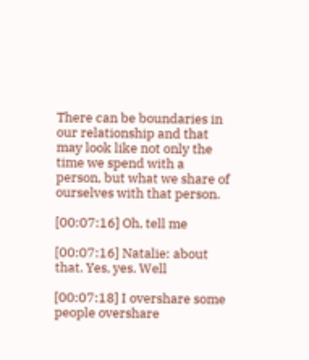There can be boundaries in our relationship and that may look like not only the time we spend with a person, but what we share of ourselves with that person.

[00:07:16] Oh, tell me

[00:07:16] Natalie: about that. Yes, yes. Well

[00:07:18] I overshare some people overshare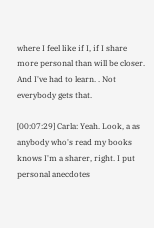where I feel like if I, if I share more personal than will be closer. And I've had to learn. . Not everybody gets that.

[00:07:29] Carla: Yeah. Look, a as anybody who's read my books knows I'm a sharer, right. I put personal anecdotes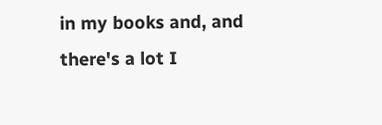in my books and, and there's a lot I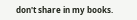don't share in my books.